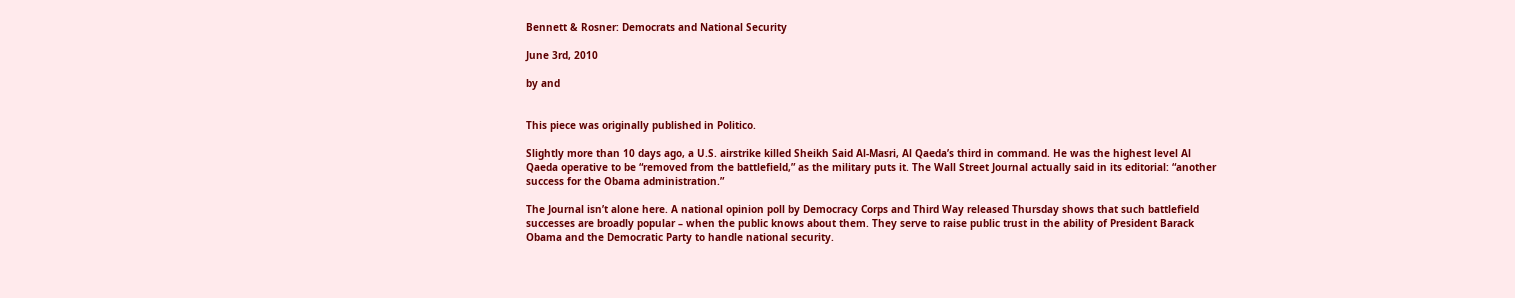Bennett & Rosner: Democrats and National Security

June 3rd, 2010

by and


This piece was originally published in Politico.

Slightly more than 10 days ago, a U.S. airstrike killed Sheikh Said Al-Masri, Al Qaeda’s third in command. He was the highest level Al Qaeda operative to be “removed from the battlefield,” as the military puts it. The Wall Street Journal actually said in its editorial: “another success for the Obama administration.”

The Journal isn’t alone here. A national opinion poll by Democracy Corps and Third Way released Thursday shows that such battlefield successes are broadly popular – when the public knows about them. They serve to raise public trust in the ability of President Barack Obama and the Democratic Party to handle national security.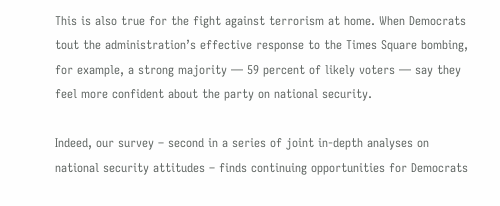This is also true for the fight against terrorism at home. When Democrats tout the administration’s effective response to the Times Square bombing, for example, a strong majority — 59 percent of likely voters — say they feel more confident about the party on national security.

Indeed, our survey – second in a series of joint in-depth analyses on national security attitudes – finds continuing opportunities for Democrats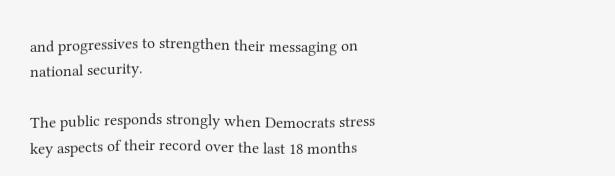and progressives to strengthen their messaging on national security.

The public responds strongly when Democrats stress key aspects of their record over the last 18 months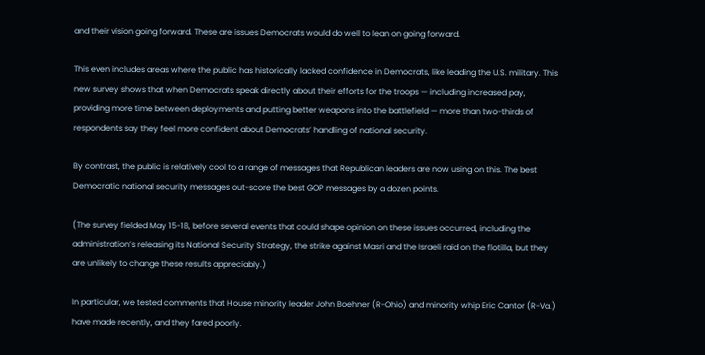and their vision going forward. These are issues Democrats would do well to lean on going forward.

This even includes areas where the public has historically lacked confidence in Democrats, like leading the U.S. military. This new survey shows that when Democrats speak directly about their efforts for the troops — including increased pay, providing more time between deployments and putting better weapons into the battlefield — more than two-thirds of respondents say they feel more confident about Democrats’ handling of national security.

By contrast, the public is relatively cool to a range of messages that Republican leaders are now using on this. The best Democratic national security messages out-score the best GOP messages by a dozen points.

(The survey fielded May 15-18, before several events that could shape opinion on these issues occurred, including the administration’s releasing its National Security Strategy, the strike against Masri and the Israeli raid on the flotilla, but they are unlikely to change these results appreciably.)

In particular, we tested comments that House minority leader John Boehner (R-Ohio) and minority whip Eric Cantor (R-Va.) have made recently, and they fared poorly.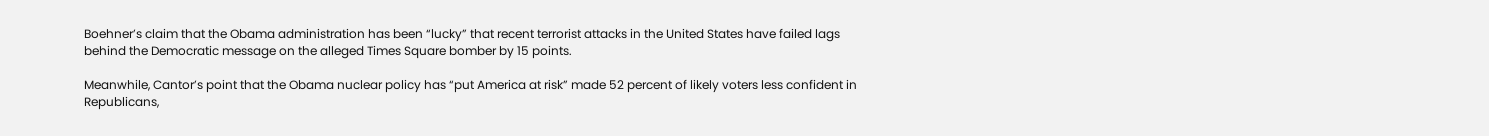Boehner’s claim that the Obama administration has been “lucky” that recent terrorist attacks in the United States have failed lags behind the Democratic message on the alleged Times Square bomber by 15 points.

Meanwhile, Cantor’s point that the Obama nuclear policy has “put America at risk” made 52 percent of likely voters less confident in Republicans,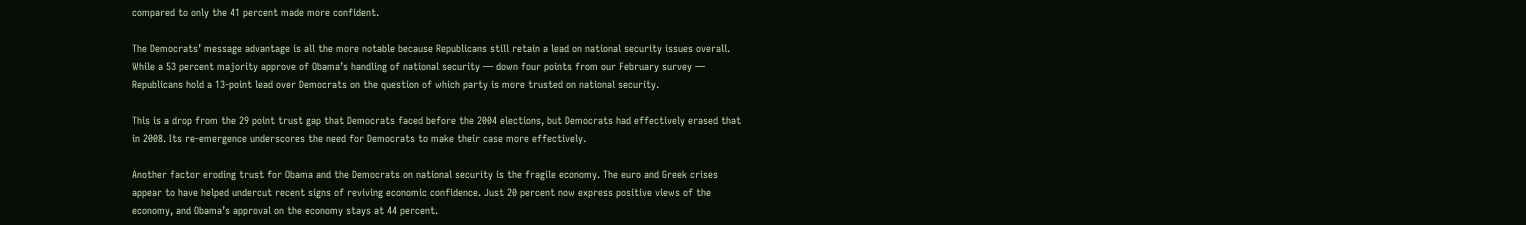compared to only the 41 percent made more confident.

The Democrats’ message advantage is all the more notable because Republicans still retain a lead on national security issues overall. While a 53 percent majority approve of Obama’s handling of national security — down four points from our February survey — Republicans hold a 13-point lead over Democrats on the question of which party is more trusted on national security.

This is a drop from the 29 point trust gap that Democrats faced before the 2004 elections, but Democrats had effectively erased that in 2008. Its re-emergence underscores the need for Democrats to make their case more effectively.

Another factor eroding trust for Obama and the Democrats on national security is the fragile economy. The euro and Greek crises appear to have helped undercut recent signs of reviving economic confidence. Just 20 percent now express positive views of the economy, and Obama’s approval on the economy stays at 44 percent.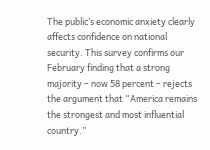The public’s economic anxiety clearly affects confidence on national security. This survey confirms our February finding that a strong majority – now 58 percent – rejects the argument that “America remains the strongest and most influential country.”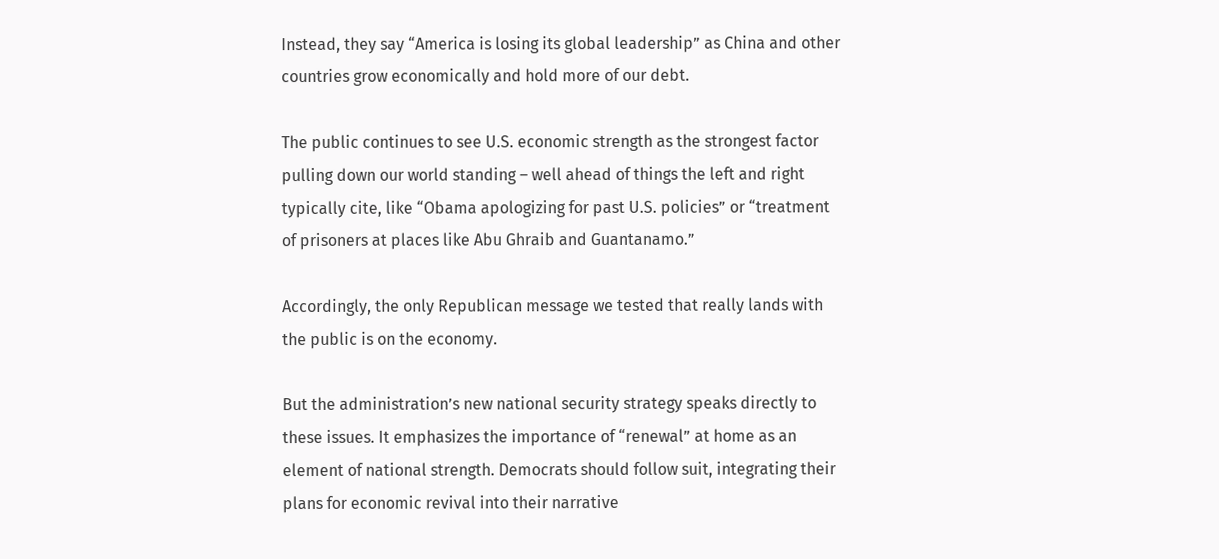Instead, they say “America is losing its global leadership” as China and other countries grow economically and hold more of our debt.

The public continues to see U.S. economic strength as the strongest factor pulling down our world standing – well ahead of things the left and right typically cite, like “Obama apologizing for past U.S. policies” or “treatment of prisoners at places like Abu Ghraib and Guantanamo.”

Accordingly, the only Republican message we tested that really lands with the public is on the economy.

But the administration’s new national security strategy speaks directly to these issues. It emphasizes the importance of “renewal” at home as an element of national strength. Democrats should follow suit, integrating their plans for economic revival into their narrative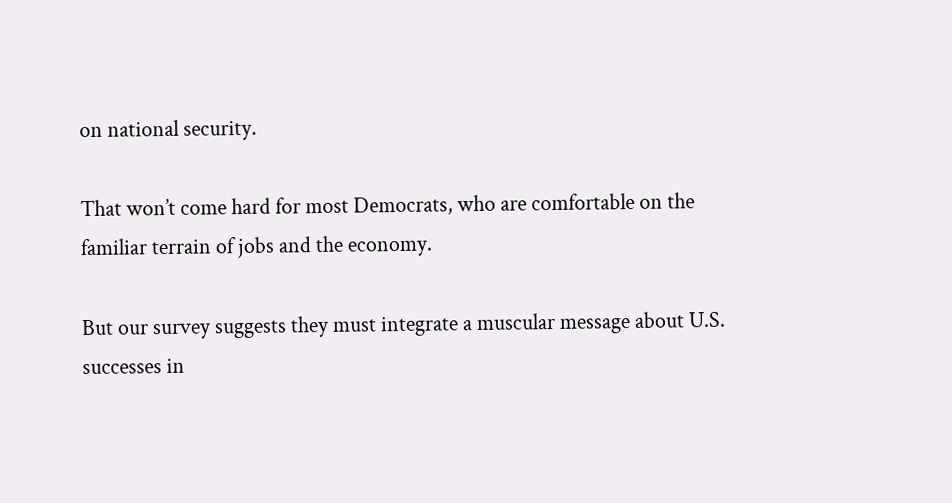on national security.

That won’t come hard for most Democrats, who are comfortable on the familiar terrain of jobs and the economy.

But our survey suggests they must integrate a muscular message about U.S. successes in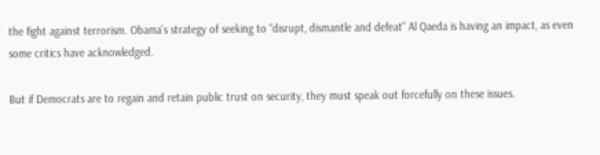the fight against terrorism. Obama’s strategy of seeking to “disrupt, dismantle and defeat” Al Qaeda is having an impact, as even some critics have acknowledged.

But if Democrats are to regain and retain public trust on security, they must speak out forcefully on these issues.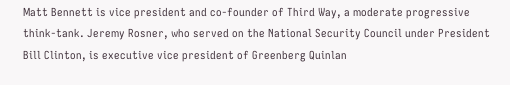Matt Bennett is vice president and co-founder of Third Way, a moderate progressive think-tank. Jeremy Rosner, who served on the National Security Council under President Bill Clinton, is executive vice president of Greenberg Quinlan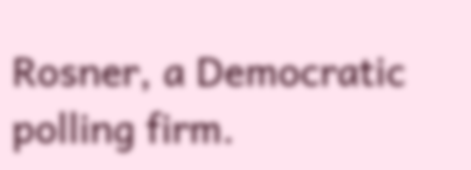Rosner, a Democratic polling firm.